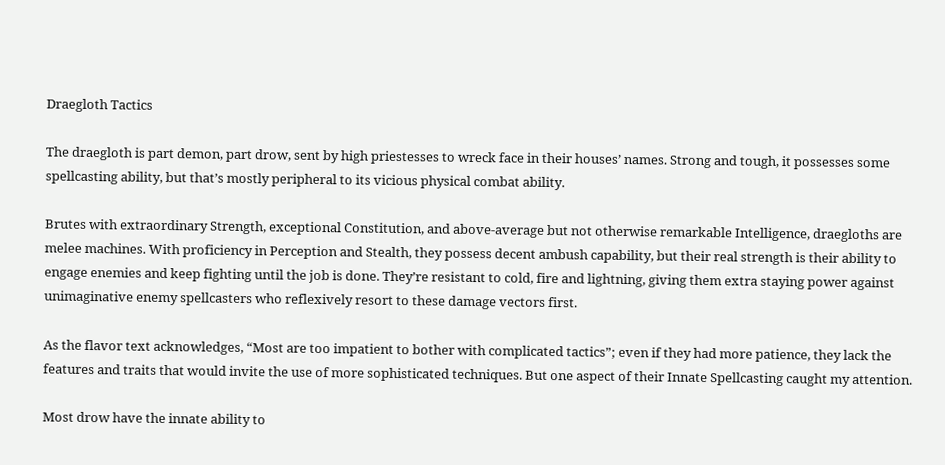Draegloth Tactics

The draegloth is part demon, part drow, sent by high priestesses to wreck face in their houses’ names. Strong and tough, it possesses some spellcasting ability, but that’s mostly peripheral to its vicious physical combat ability.

Brutes with extraordinary Strength, exceptional Constitution, and above-average but not otherwise remarkable Intelligence, draegloths are melee machines. With proficiency in Perception and Stealth, they possess decent ambush capability, but their real strength is their ability to engage enemies and keep fighting until the job is done. They’re resistant to cold, fire and lightning, giving them extra staying power against unimaginative enemy spellcasters who reflexively resort to these damage vectors first.

As the flavor text acknowledges, “Most are too impatient to bother with complicated tactics”; even if they had more patience, they lack the features and traits that would invite the use of more sophisticated techniques. But one aspect of their Innate Spellcasting caught my attention.

Most drow have the innate ability to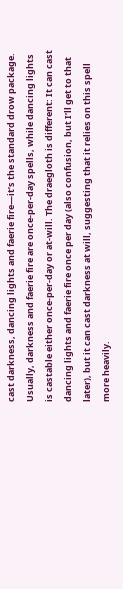cast darkness, dancing lights and faerie fire—it’s the standard drow package. Usually, darkness and faerie fire are once-per-day spells, while dancing lights is castable either once-per-day or at-will. The draegloth is different: It can cast dancing lights and faerie fire once per day (also confusion, but I’ll get to that later), but it can cast darkness at will, suggesting that it relies on this spell more heavily.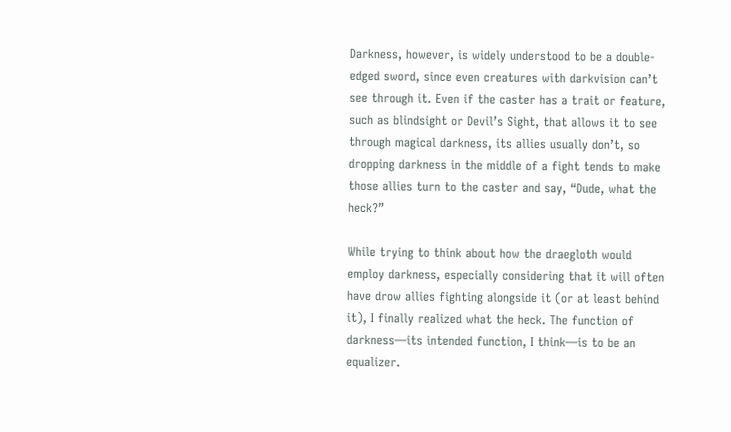Darkness, however, is widely understood to be a double-edged sword, since even creatures with darkvision can’t see through it. Even if the caster has a trait or feature, such as blindsight or Devil’s Sight, that allows it to see through magical darkness, its allies usually don’t, so dropping darkness in the middle of a fight tends to make those allies turn to the caster and say, “Dude, what the heck?”

While trying to think about how the draegloth would employ darkness, especially considering that it will often have drow allies fighting alongside it (or at least behind it), I finally realized what the heck. The function of darkness—its intended function, I think—is to be an equalizer.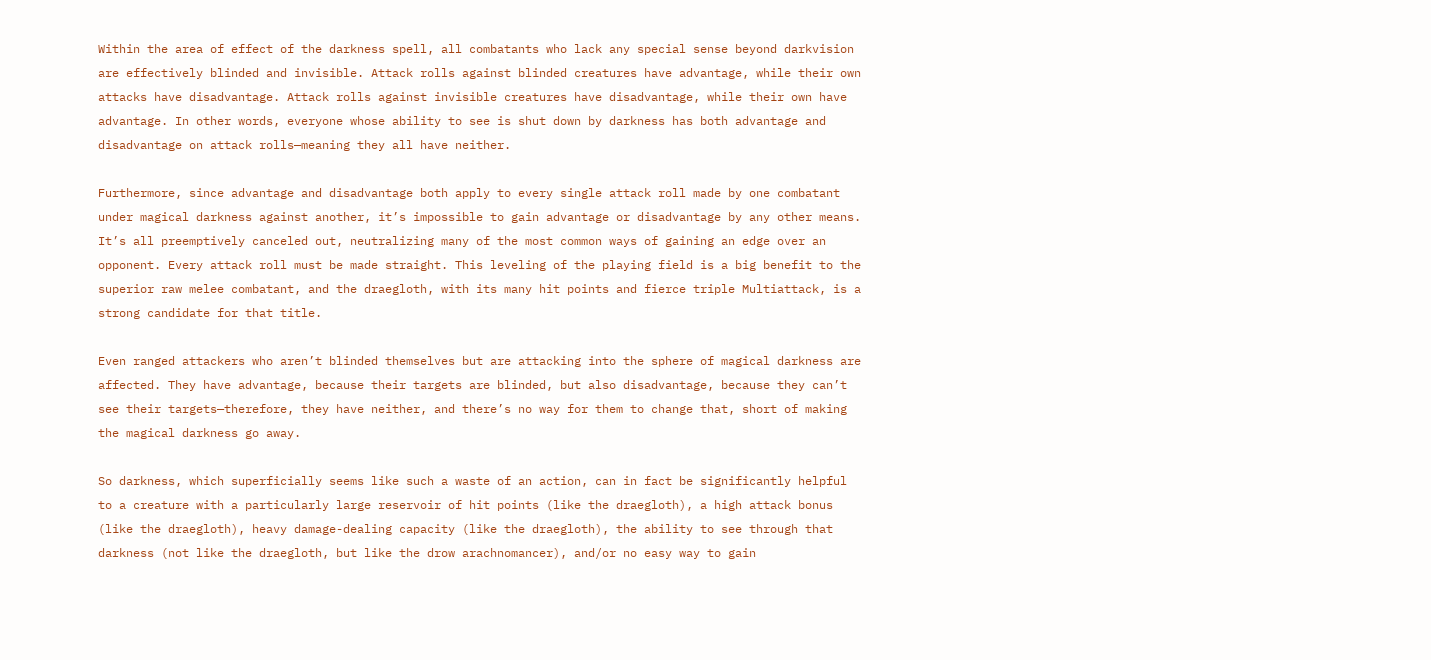Within the area of effect of the darkness spell, all combatants who lack any special sense beyond darkvision are effectively blinded and invisible. Attack rolls against blinded creatures have advantage, while their own attacks have disadvantage. Attack rolls against invisible creatures have disadvantage, while their own have advantage. In other words, everyone whose ability to see is shut down by darkness has both advantage and disadvantage on attack rolls—meaning they all have neither.

Furthermore, since advantage and disadvantage both apply to every single attack roll made by one combatant under magical darkness against another, it’s impossible to gain advantage or disadvantage by any other means. It’s all preemptively canceled out, neutralizing many of the most common ways of gaining an edge over an opponent. Every attack roll must be made straight. This leveling of the playing field is a big benefit to the superior raw melee combatant, and the draegloth, with its many hit points and fierce triple Multiattack, is a strong candidate for that title.

Even ranged attackers who aren’t blinded themselves but are attacking into the sphere of magical darkness are affected. They have advantage, because their targets are blinded, but also disadvantage, because they can’t see their targets—therefore, they have neither, and there’s no way for them to change that, short of making the magical darkness go away.

So darkness, which superficially seems like such a waste of an action, can in fact be significantly helpful to a creature with a particularly large reservoir of hit points (like the draegloth), a high attack bonus (like the draegloth), heavy damage-dealing capacity (like the draegloth), the ability to see through that darkness (not like the draegloth, but like the drow arachnomancer), and/or no easy way to gain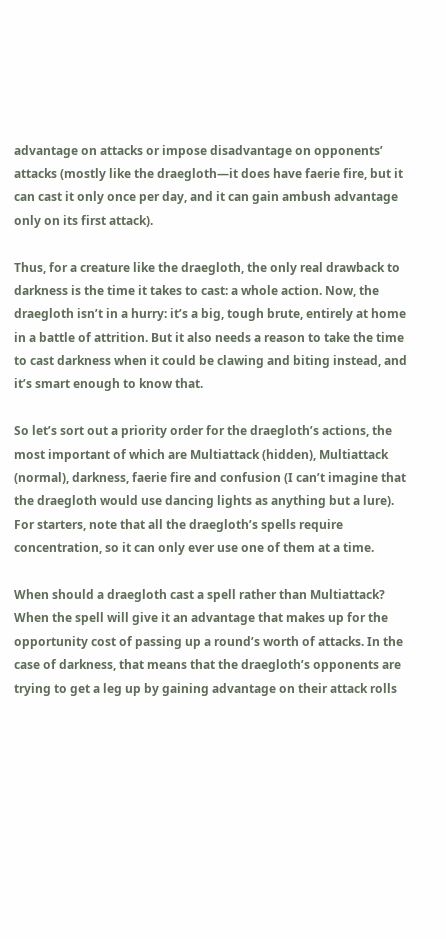advantage on attacks or impose disadvantage on opponents’ attacks (mostly like the draegloth—it does have faerie fire, but it can cast it only once per day, and it can gain ambush advantage only on its first attack).

Thus, for a creature like the draegloth, the only real drawback to darkness is the time it takes to cast: a whole action. Now, the draegloth isn’t in a hurry: it’s a big, tough brute, entirely at home in a battle of attrition. But it also needs a reason to take the time to cast darkness when it could be clawing and biting instead, and it’s smart enough to know that.

So let’s sort out a priority order for the draegloth’s actions, the most important of which are Multiattack (hidden), Multiattack (normal), darkness, faerie fire and confusion (I can’t imagine that the draegloth would use dancing lights as anything but a lure). For starters, note that all the draegloth’s spells require concentration, so it can only ever use one of them at a time.

When should a draegloth cast a spell rather than Multiattack? When the spell will give it an advantage that makes up for the opportunity cost of passing up a round’s worth of attacks. In the case of darkness, that means that the draegloth’s opponents are trying to get a leg up by gaining advantage on their attack rolls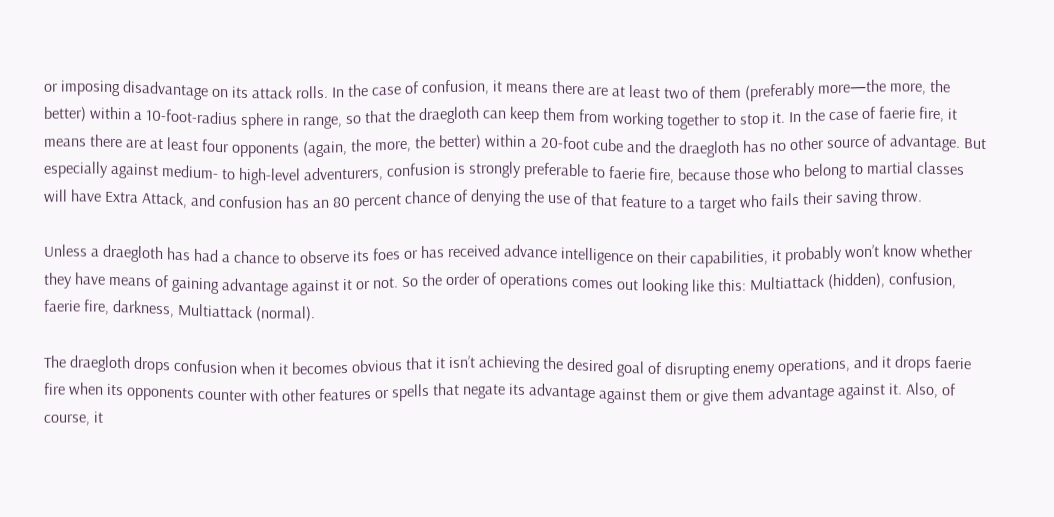or imposing disadvantage on its attack rolls. In the case of confusion, it means there are at least two of them (preferably more—the more, the better) within a 10-foot-radius sphere in range, so that the draegloth can keep them from working together to stop it. In the case of faerie fire, it means there are at least four opponents (again, the more, the better) within a 20-foot cube and the draegloth has no other source of advantage. But especially against medium- to high-level adventurers, confusion is strongly preferable to faerie fire, because those who belong to martial classes will have Extra Attack, and confusion has an 80 percent chance of denying the use of that feature to a target who fails their saving throw.

Unless a draegloth has had a chance to observe its foes or has received advance intelligence on their capabilities, it probably won’t know whether they have means of gaining advantage against it or not. So the order of operations comes out looking like this: Multiattack (hidden), confusion, faerie fire, darkness, Multiattack (normal).

The draegloth drops confusion when it becomes obvious that it isn’t achieving the desired goal of disrupting enemy operations, and it drops faerie fire when its opponents counter with other features or spells that negate its advantage against them or give them advantage against it. Also, of course, it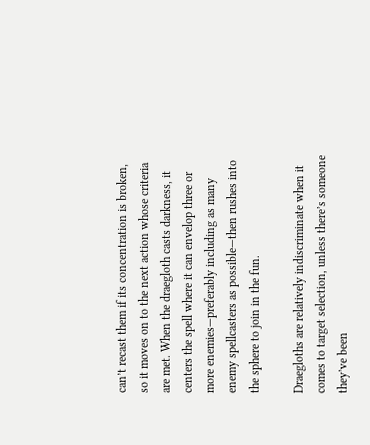can’t recast them if its concentration is broken, so it moves on to the next action whose criteria are met. When the draegloth casts darkness, it centers the spell where it can envelop three or more enemies—preferably including as many enemy spellcasters as possible—then rushes into the sphere to join in the fun.

Draegloths are relatively indiscriminate when it comes to target selection, unless there’s someone they’ve been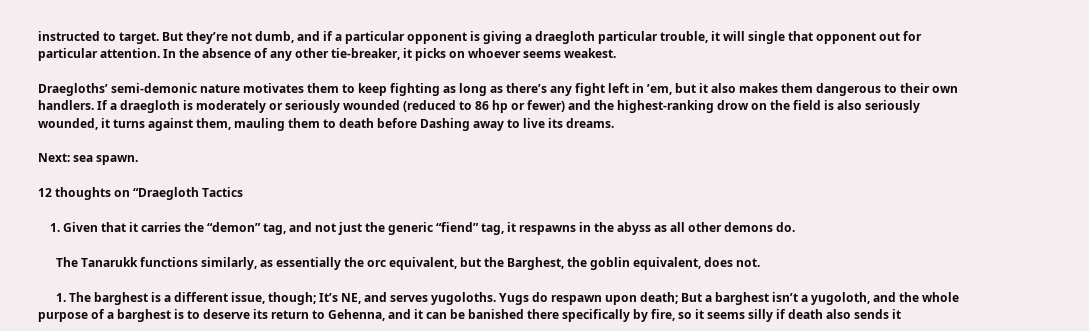instructed to target. But they’re not dumb, and if a particular opponent is giving a draegloth particular trouble, it will single that opponent out for particular attention. In the absence of any other tie-breaker, it picks on whoever seems weakest.

Draegloths’ semi-demonic nature motivates them to keep fighting as long as there’s any fight left in ’em, but it also makes them dangerous to their own handlers. If a draegloth is moderately or seriously wounded (reduced to 86 hp or fewer) and the highest-ranking drow on the field is also seriously wounded, it turns against them, mauling them to death before Dashing away to live its dreams.

Next: sea spawn.

12 thoughts on “Draegloth Tactics

    1. Given that it carries the “demon” tag, and not just the generic “fiend” tag, it respawns in the abyss as all other demons do.

      The Tanarukk functions similarly, as essentially the orc equivalent, but the Barghest, the goblin equivalent, does not.

      1. The barghest is a different issue, though; It’s NE, and serves yugoloths. Yugs do respawn upon death; But a barghest isn’t a yugoloth, and the whole purpose of a barghest is to deserve its return to Gehenna, and it can be banished there specifically by fire, so it seems silly if death also sends it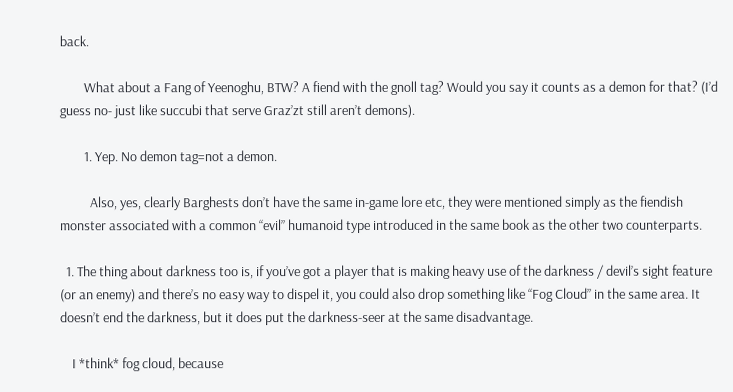back.

        What about a Fang of Yeenoghu, BTW? A fiend with the gnoll tag? Would you say it counts as a demon for that? (I’d guess no- just like succubi that serve Graz’zt still aren’t demons).

        1. Yep. No demon tag=not a demon.

          Also, yes, clearly Barghests don’t have the same in-game lore etc, they were mentioned simply as the fiendish monster associated with a common “evil” humanoid type introduced in the same book as the other two counterparts.

  1. The thing about darkness too is, if you’ve got a player that is making heavy use of the darkness / devil’s sight feature (or an enemy) and there’s no easy way to dispel it, you could also drop something like “Fog Cloud” in the same area. It doesn’t end the darkness, but it does put the darkness-seer at the same disadvantage.

    I *think* fog cloud, because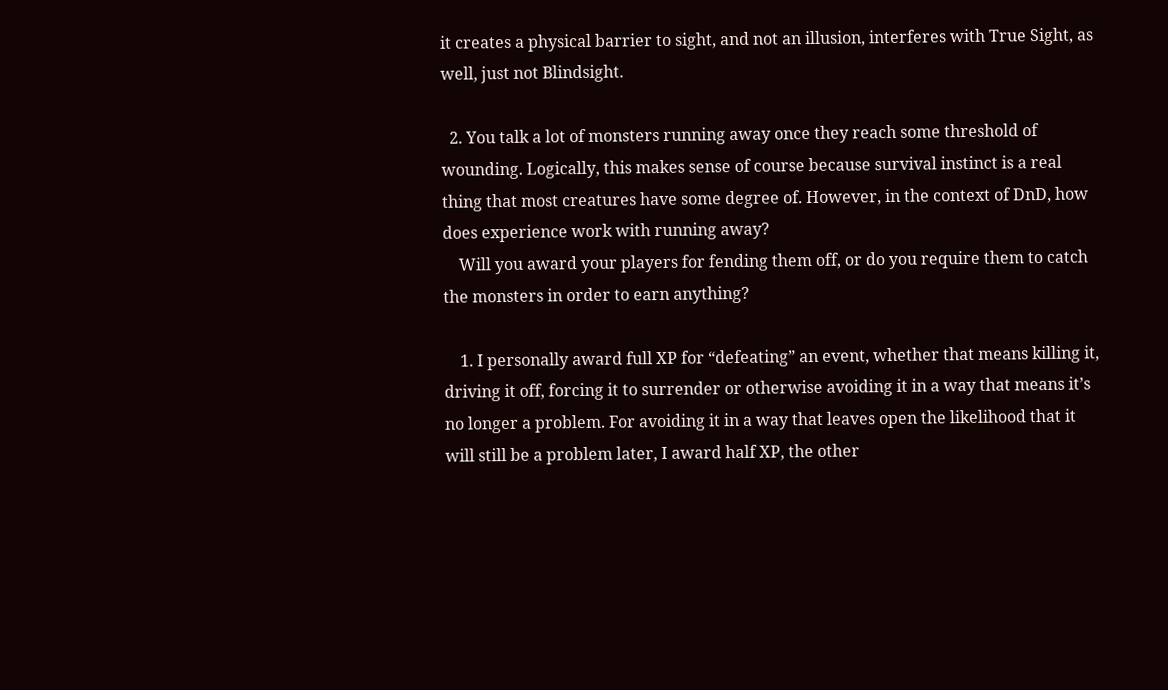it creates a physical barrier to sight, and not an illusion, interferes with True Sight, as well, just not Blindsight.

  2. You talk a lot of monsters running away once they reach some threshold of wounding. Logically, this makes sense of course because survival instinct is a real thing that most creatures have some degree of. However, in the context of DnD, how does experience work with running away?
    Will you award your players for fending them off, or do you require them to catch the monsters in order to earn anything?

    1. I personally award full XP for “defeating” an event, whether that means killing it, driving it off, forcing it to surrender or otherwise avoiding it in a way that means it’s no longer a problem. For avoiding it in a way that leaves open the likelihood that it will still be a problem later, I award half XP, the other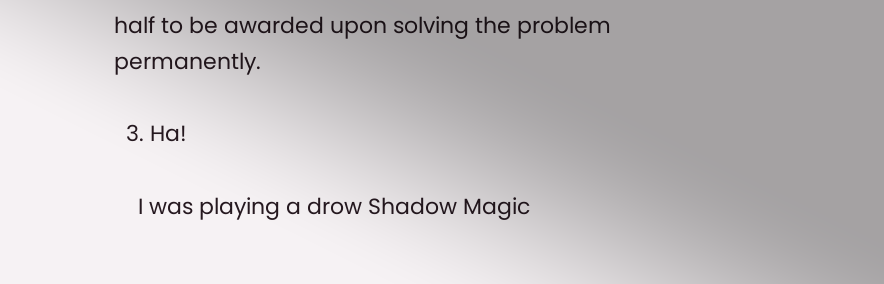half to be awarded upon solving the problem permanently.

  3. Ha!

    I was playing a drow Shadow Magic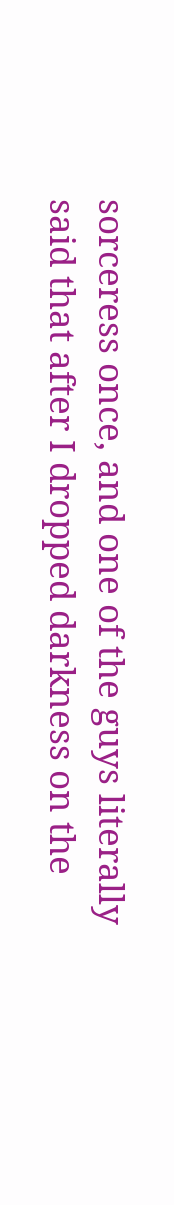sorceress once, and one of the guys literally said that after I dropped darkness on the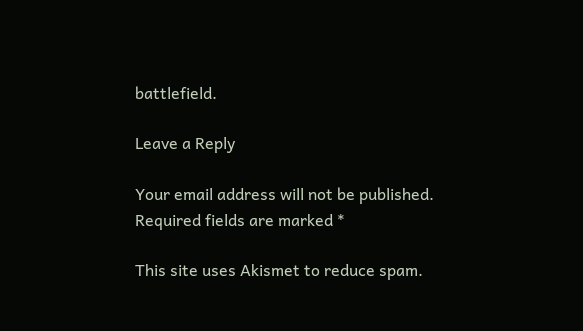battlefield.

Leave a Reply

Your email address will not be published. Required fields are marked *

This site uses Akismet to reduce spam.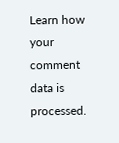Learn how your comment data is processed.